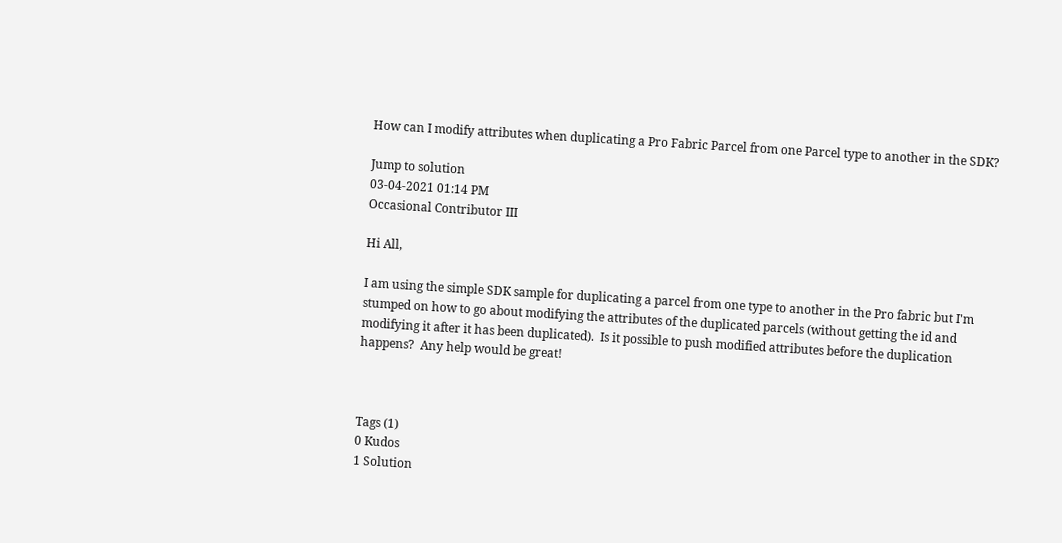How can I modify attributes when duplicating a Pro Fabric Parcel from one Parcel type to another in the SDK?

Jump to solution
03-04-2021 01:14 PM
Occasional Contributor III

Hi All,

I am using the simple SDK sample for duplicating a parcel from one type to another in the Pro fabric but I'm stumped on how to go about modifying the attributes of the duplicated parcels (without getting the id and modifying it after it has been duplicated).  Is it possible to push modified attributes before the duplication happens?  Any help would be great!



Tags (1)
0 Kudos
1 Solution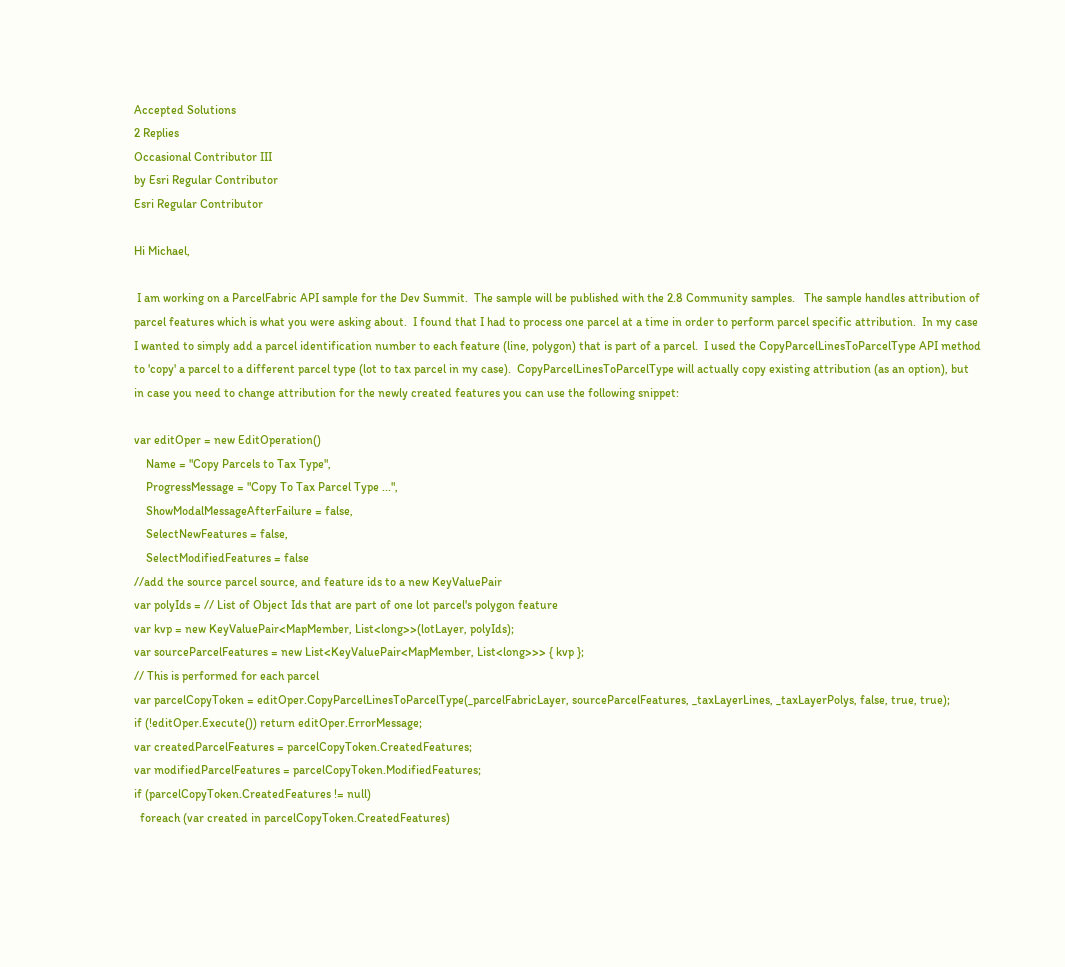Accepted Solutions
2 Replies
Occasional Contributor III
by Esri Regular Contributor
Esri Regular Contributor

Hi Michael,

 I am working on a ParcelFabric API sample for the Dev Summit.  The sample will be published with the 2.8 Community samples.   The sample handles attribution of parcel features which is what you were asking about.  I found that I had to process one parcel at a time in order to perform parcel specific attribution.  In my case I wanted to simply add a parcel identification number to each feature (line, polygon) that is part of a parcel.  I used the CopyParcelLinesToParcelType API method to 'copy' a parcel to a different parcel type (lot to tax parcel in my case).  CopyParcelLinesToParcelType will actually copy existing attribution (as an option), but in case you need to change attribution for the newly created features you can use the following snippet:

var editOper = new EditOperation()
    Name = "Copy Parcels to Tax Type",
    ProgressMessage = "Copy To Tax Parcel Type ...",
    ShowModalMessageAfterFailure = false,
    SelectNewFeatures = false,
    SelectModifiedFeatures = false
//add the source parcel source, and feature ids to a new KeyValuePair
var polyIds = // List of Object Ids that are part of one lot parcel's polygon feature
var kvp = new KeyValuePair<MapMember, List<long>>(lotLayer, polyIds);
var sourceParcelFeatures = new List<KeyValuePair<MapMember, List<long>>> { kvp };
// This is performed for each parcel
var parcelCopyToken = editOper.CopyParcelLinesToParcelType(_parcelFabricLayer, sourceParcelFeatures, _taxLayerLines, _taxLayerPolys, false, true, true);
if (!editOper.Execute()) return editOper.ErrorMessage;
var createdParcelFeatures = parcelCopyToken.CreatedFeatures;
var modifiedParcelFeatures = parcelCopyToken.ModifiedFeatures;
if (parcelCopyToken.CreatedFeatures != null)
  foreach (var created in parcelCopyToken.CreatedFeatures)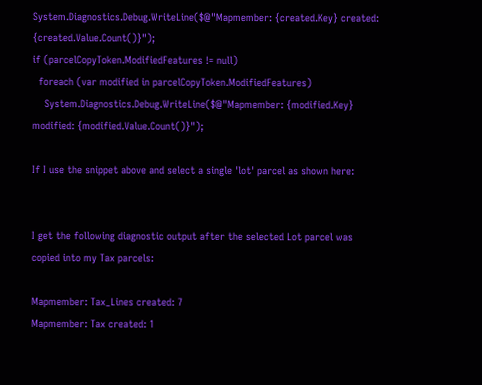System.Diagnostics.Debug.WriteLine($@"Mapmember: {created.Key} created: {created.Value.Count()}");
if (parcelCopyToken.ModifiedFeatures != null)
  foreach (var modified in parcelCopyToken.ModifiedFeatures)
    System.Diagnostics.Debug.WriteLine($@"Mapmember: {modified.Key} modified: {modified.Value.Count()}");

If I use the snippet above and select a single 'lot' parcel as shown here:


I get the following diagnostic output after the selected Lot parcel was copied into my Tax parcels:

Mapmember: Tax_Lines created: 7
Mapmember: Tax created: 1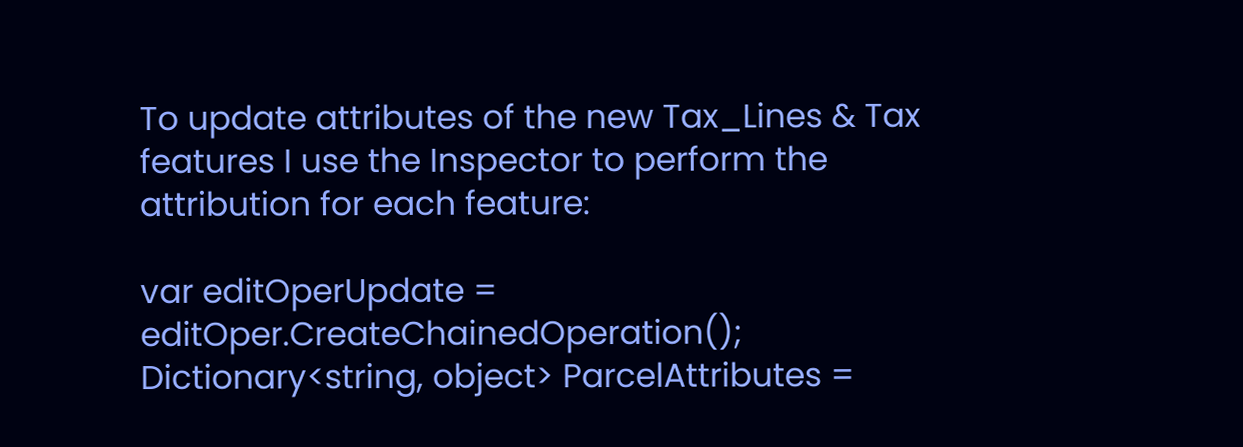To update attributes of the new Tax_Lines & Tax features I use the Inspector to perform the attribution for each feature:

var editOperUpdate = editOper.CreateChainedOperation();
Dictionary<string, object> ParcelAttributes =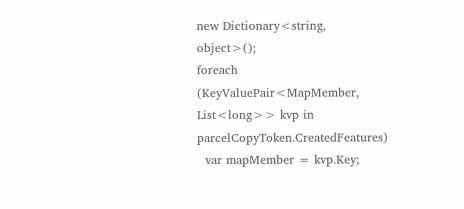new Dictionary<string, object>();
foreach (KeyValuePair<MapMember, List<long>> kvp in parcelCopyToken.CreatedFeatures)
  var mapMember = kvp.Key;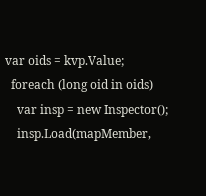var oids = kvp.Value;
  foreach (long oid in oids)
    var insp = new Inspector();
    insp.Load(mapMember,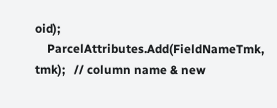oid);
    ParcelAttributes.Add(FieldNameTmk, tmk);   // column name & new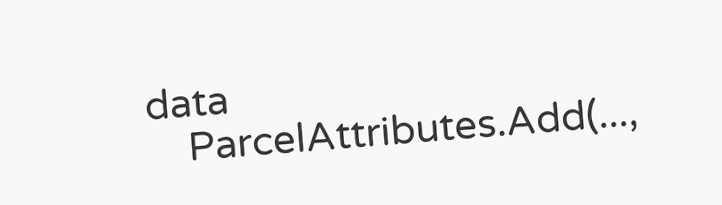data
    ParcelAttributes.Add(...,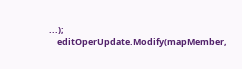...);
    editOperUpdate.Modify(mapMember,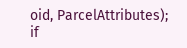oid, ParcelAttributes);
if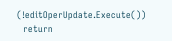(!editOperUpdate.Execute())
  return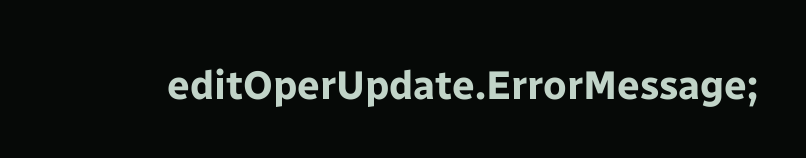editOperUpdate.ErrorMessage;